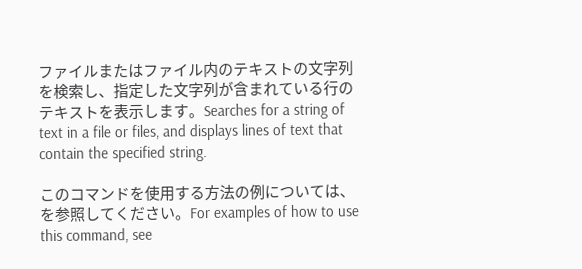ファイルまたはファイル内のテキストの文字列を検索し、指定した文字列が含まれている行のテキストを表示します。Searches for a string of text in a file or files, and displays lines of text that contain the specified string.

このコマンドを使用する方法の例については、を参照してください。For examples of how to use this command, see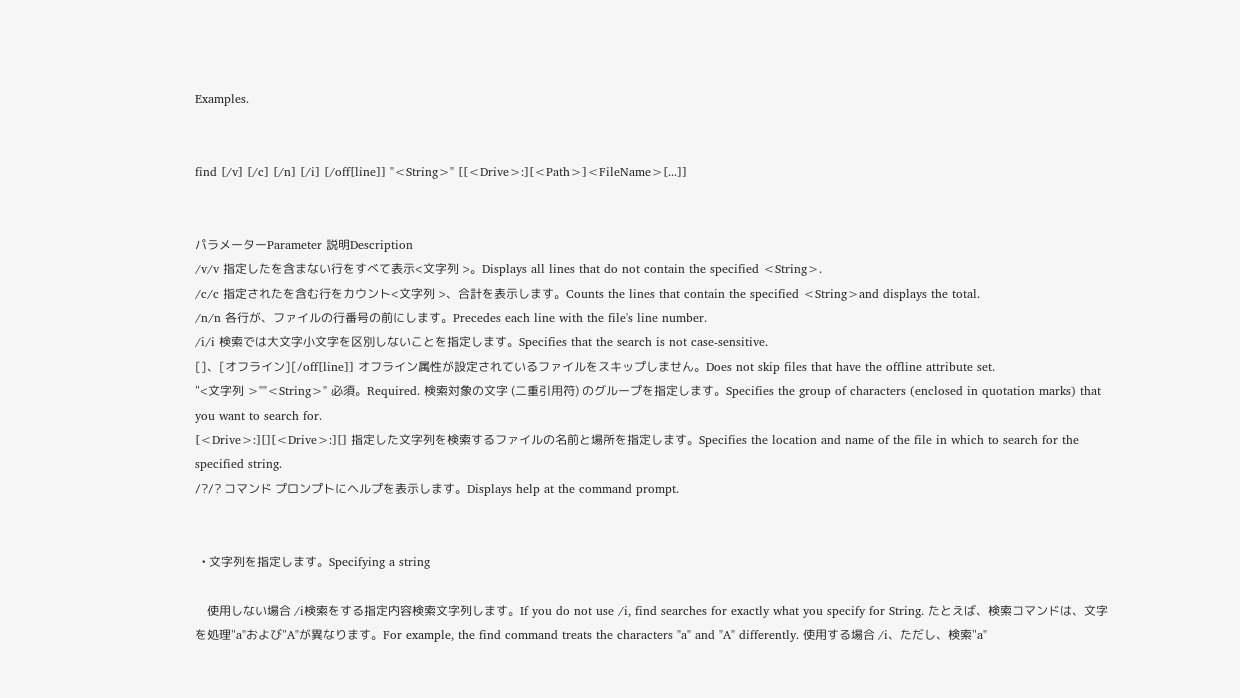Examples.


find [/v] [/c] [/n] [/i] [/off[line]] "<String>" [[<Drive>:][<Path>]<FileName>[...]]


パラメーターParameter 説明Description
/v/v 指定したを含まない行をすべて表示<文字列 >。Displays all lines that do not contain the specified <String>.
/c/c 指定されたを含む行をカウント<文字列 >、合計を表示します。Counts the lines that contain the specified <String>and displays the total.
/n/n 各行が、ファイルの行番号の前にします。Precedes each line with the file's line number.
/i/i 検索では大文字小文字を区別しないことを指定します。Specifies that the search is not case-sensitive.
[]、[オフライン][/off[line]] オフライン属性が設定されているファイルをスキップしません。Does not skip files that have the offline attribute set.
"<文字列 >""<String>" 必須。Required. 検索対象の文字 (二重引用符) のグループを指定します。Specifies the group of characters (enclosed in quotation marks) that you want to search for.
[<Drive>:][][<Drive>:][] 指定した文字列を検索するファイルの名前と場所を指定します。Specifies the location and name of the file in which to search for the specified string.
/?/? コマンド プロンプトにヘルプを表示します。Displays help at the command prompt.


  • 文字列を指定します。Specifying a string

    使用しない場合 /i検索をする指定内容検索文字列します。If you do not use /i, find searches for exactly what you specify for String. たとえば、検索コマンドは、文字を処理"a"および"A"が異なります。For example, the find command treats the characters "a" and "A" differently. 使用する場合 /i、ただし、検索"a"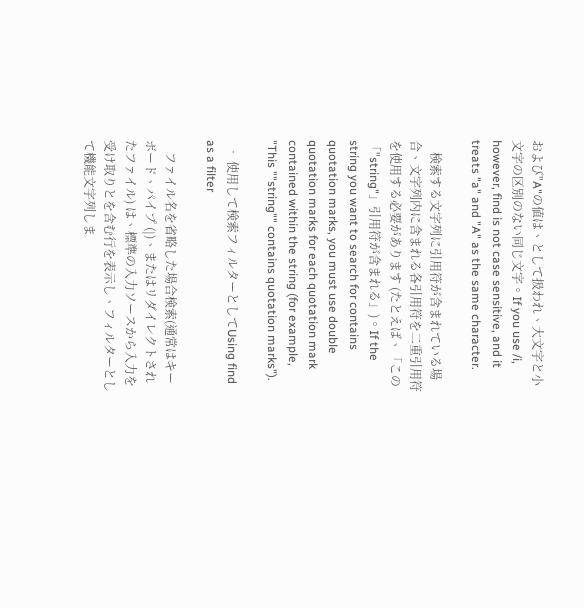および"A"の値は、として扱われ、大文字と小文字の区別のない同じ文字。If you use /i, however, find is not case sensitive, and it treats "a" and "A" as the same character.

    検索する文字列に引用符が含まれている場合、文字列内に含まれる各引用符を二重引用符を使用する必要があります (たとえば、「この「"string"」引用符が含まれる」)。If the string you want to search for contains quotation marks, you must use double quotation marks for each quotation mark contained within the string (for example, "This ""string"" contains quotation marks").

  • 使用して検索フィルターとしてUsing find as a filter

    ファイル名を省略した場合検索(通常はキーボード、パイプ (|)、またはリダイレクトされたファイル) は、標準の入力ソースから入力を受け取りとを含む行を表示し、フィルターとして機能文字列しま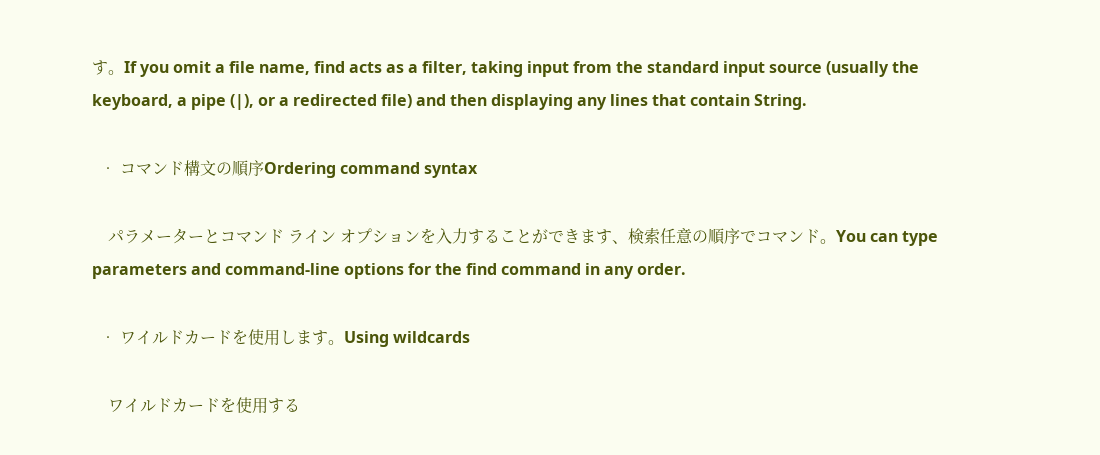す。If you omit a file name, find acts as a filter, taking input from the standard input source (usually the keyboard, a pipe (|), or a redirected file) and then displaying any lines that contain String.

  • コマンド構文の順序Ordering command syntax

    パラメーターとコマンド ライン オプションを入力することができます、検索任意の順序でコマンド。You can type parameters and command-line options for the find command in any order.

  • ワイルドカードを使用します。Using wildcards

    ワイルドカードを使用する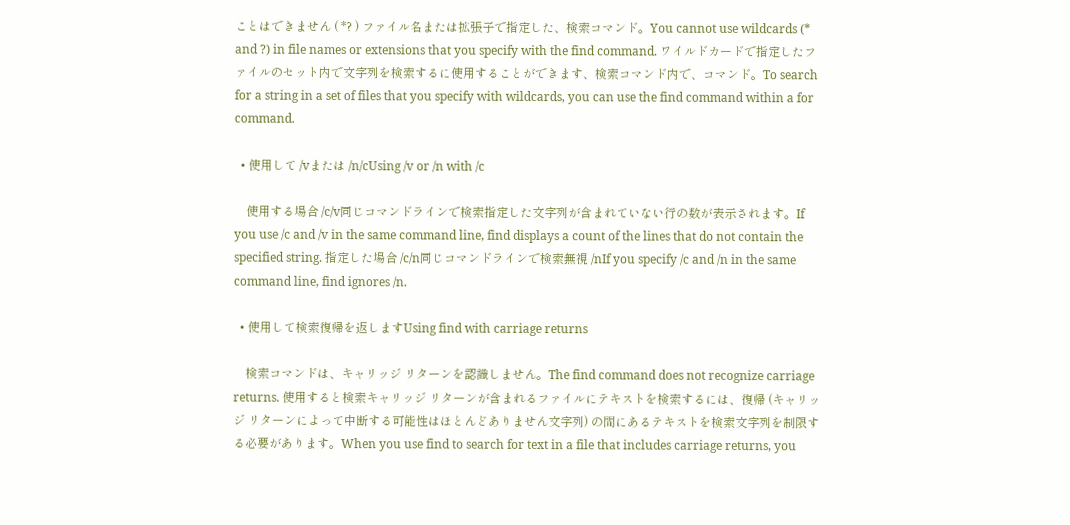ことはできません ( *? ) ファイル名または拡張子で指定した、検索コマンド。You cannot use wildcards (* and ?) in file names or extensions that you specify with the find command. ワイルドカードで指定したファイルのセット内で文字列を検索するに使用することができます、検索コマンド内で、コマンド。To search for a string in a set of files that you specify with wildcards, you can use the find command within a for command.

  • 使用して /vまたは /n/cUsing /v or /n with /c

    使用する場合 /c/v同じコマンドラインで検索指定した文字列が含まれていない行の数が表示されます。If you use /c and /v in the same command line, find displays a count of the lines that do not contain the specified string. 指定した場合 /c/n同じコマンドラインで検索無視 /nIf you specify /c and /n in the same command line, find ignores /n.

  • 使用して検索復帰を返しますUsing find with carriage returns

    検索コマンドは、キャリッジ リターンを認識しません。The find command does not recognize carriage returns. 使用すると検索キャリッジ リターンが含まれるファイルにテキストを検索するには、復帰 (キャリッジ リターンによって中断する可能性はほとんどありません文字列) の間にあるテキストを検索文字列を制限する必要があります。When you use find to search for text in a file that includes carriage returns, you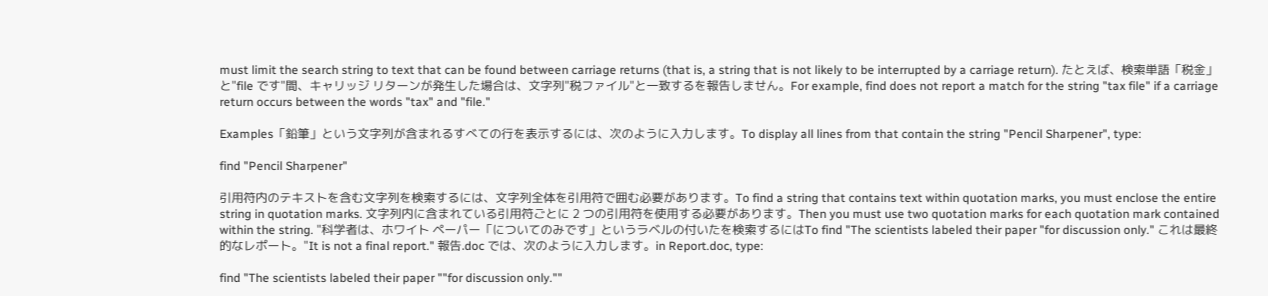must limit the search string to text that can be found between carriage returns (that is, a string that is not likely to be interrupted by a carriage return). たとえば、検索単語「税金」と"file です"間、キャリッジ リターンが発生した場合は、文字列"税ファイル"と一致するを報告しません。For example, find does not report a match for the string "tax file" if a carriage return occurs between the words "tax" and "file."

Examples「鉛筆」という文字列が含まれるすべての行を表示するには、次のように入力します。To display all lines from that contain the string "Pencil Sharpener", type:

find "Pencil Sharpener"

引用符内のテキストを含む文字列を検索するには、文字列全体を引用符で囲む必要があります。To find a string that contains text within quotation marks, you must enclose the entire string in quotation marks. 文字列内に含まれている引用符ごとに 2 つの引用符を使用する必要があります。Then you must use two quotation marks for each quotation mark contained within the string. "科学者は、ホワイト ペーパー「についてのみです」というラベルの付いたを検索するにはTo find "The scientists labeled their paper "for discussion only." これは最終的なレポート。"It is not a final report." 報告.doc では、次のように入力します。in Report.doc, type:

find "The scientists labeled their paper ""for discussion only.""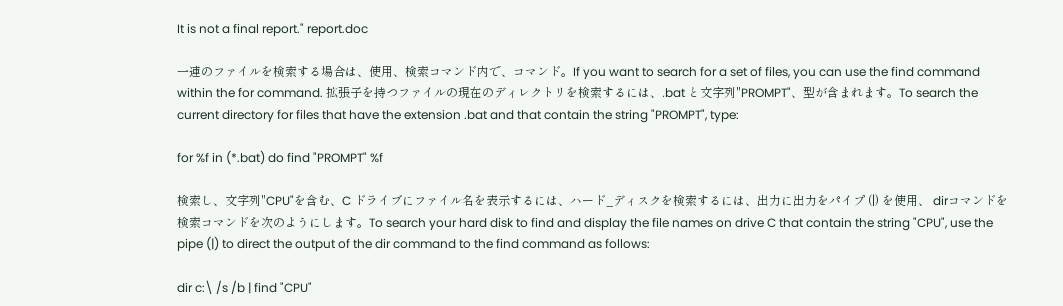It is not a final report." report.doc

一連のファイルを検索する場合は、使用、検索コマンド内で、コマンド。If you want to search for a set of files, you can use the find command within the for command. 拡張子を持つファイルの現在のディレクトリを検索するには、.bat と文字列"PROMPT"、型が含まれます。To search the current directory for files that have the extension .bat and that contain the string "PROMPT", type:

for %f in (*.bat) do find "PROMPT" %f

検索し、文字列"CPU"を含む、C ドライブにファイル名を表示するには、ハード_ディスクを検索するには、出力に出力をパイプ (|) を使用、 dirコマンドを検索コマンドを次のようにします。To search your hard disk to find and display the file names on drive C that contain the string "CPU", use the pipe (|) to direct the output of the dir command to the find command as follows:

dir c:\ /s /b | find "CPU"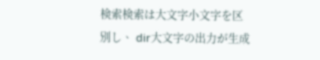検索検索は大文字小文字を区別し、 dir大文字の出力が生成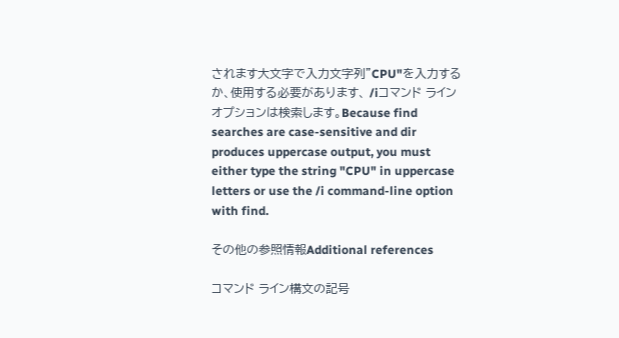されます大文字で入力文字列"CPU"を入力するか、使用する必要があります、 /iコマンド ラインオプションは検索します。Because find searches are case-sensitive and dir produces uppercase output, you must either type the string "CPU" in uppercase letters or use the /i command-line option with find.

その他の参照情報Additional references

コマンド ライン構文の記号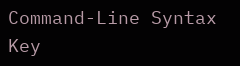Command-Line Syntax Key